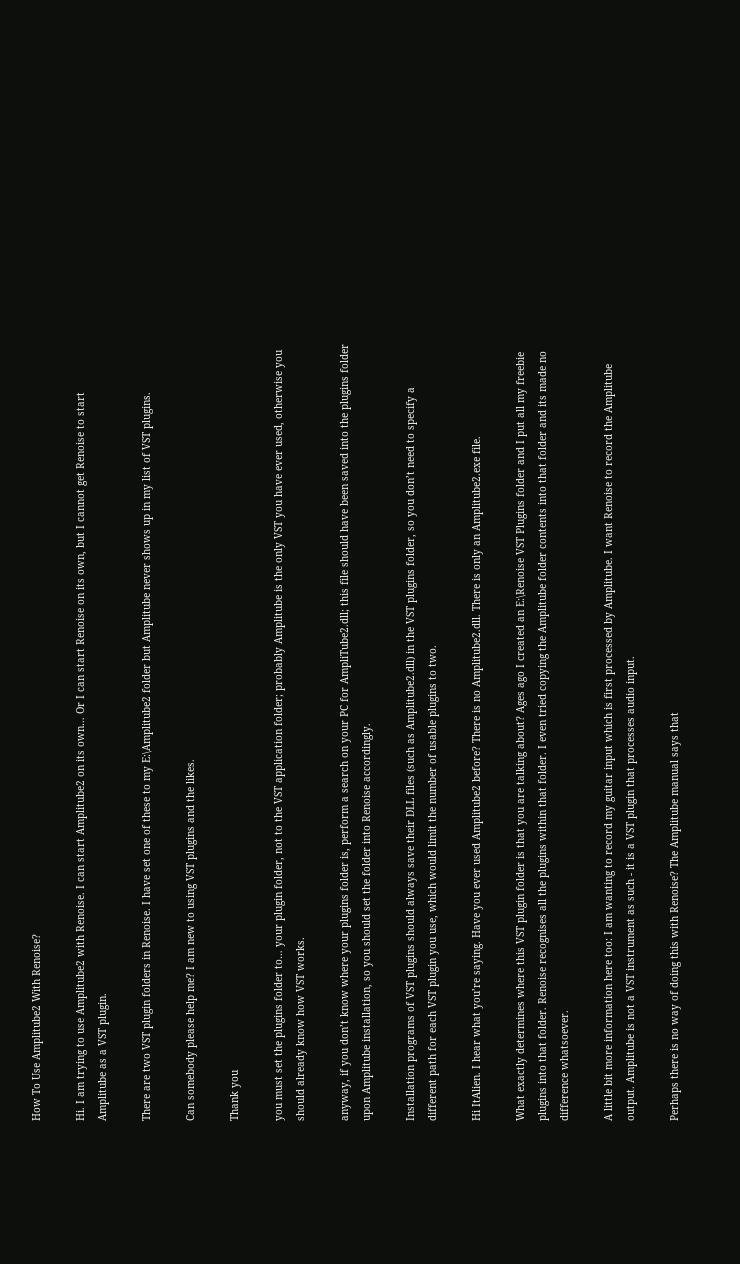How To Use Amplitube2 With Renoise?

Hi. I am trying to use Amplitube2 with Renoise. I can start Amplitube2 on its own… Or I can start Renoise on its own, but I cannot get Renoise to start Amplitube as a VST plugin.

There are two VST plugin folders in Renoise. I have set one of these to my E:\Amplitube2 folder but Amplitube never shows up in my list of VST plugins.

Can somebody please help me? I am new to using VST plugins and the likes.

Thank you

you must set the plugins folder to… your plugin folder, not to the VST application folder; probably Amplitube is the only VST you have ever used, otherwise you should already know how VST works.

anyway, if you don’t know where your plugins folder is, perform a search on your PC for AmpliTube2.dll; this file should have been saved into the plugins folder upon Amplitube installation, so you should set the folder into Renoise accordingly.

Installation programs of VST plugins should always save their DLL files (such as Amplitube2.dll) in the VST plugins folder, so you don’t need to specify a different path for each VST plugin you use, which would limit the number of usable plugins to two.

Hi ItAlien. I hear what you’re saying. Have you ever used Amplitube2 before? There is no Amplitube2.dll. There is only an Amplitube2.exe file.

What exactly determines where this VST plugin folder is that you are talking about? Ages ago I created an E:\Renoise VST Plugins folder and I put all my freebie plugins into that folder. Renoise recognises all the plugins within that folder. I even tried copying the Amplitube folder contents into that folder and its made no difference whatsoever.

A little bit more information here too: I am wanting to record my guitar input which is first processed by Amplitube. I want Renoise to record the Amplitube output. Amplitube is not a VST instrument as such - it is a VST plugin that processes audio input.

Perhaps there is no way of doing this with Renoise? The Amplitube manual says that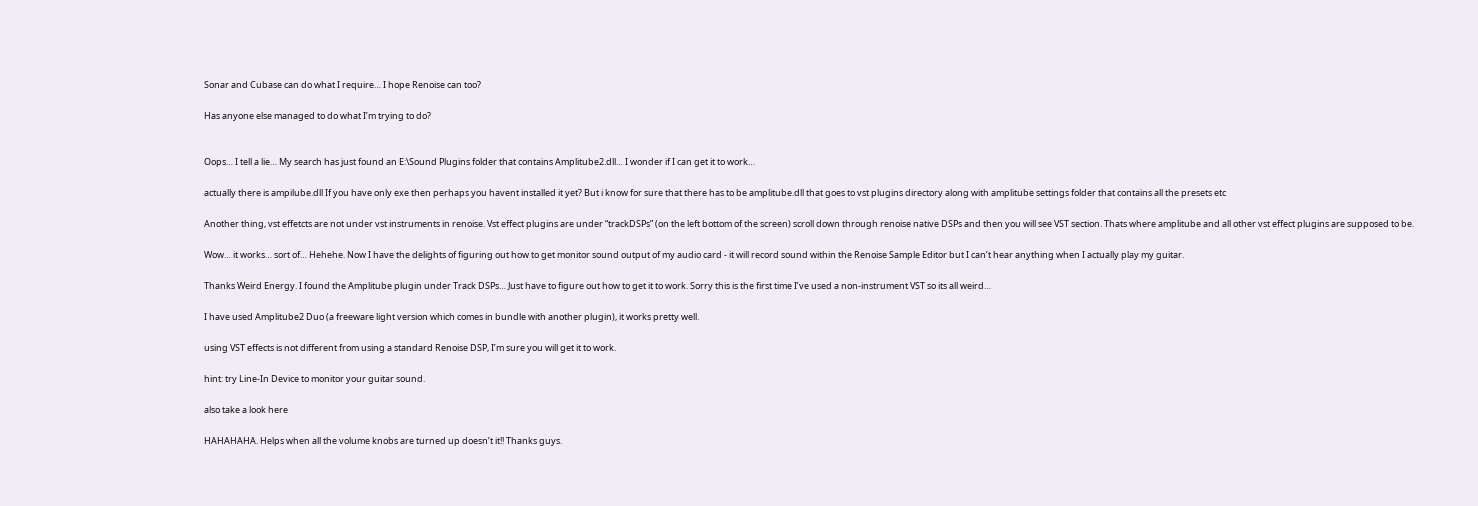Sonar and Cubase can do what I require… I hope Renoise can too?

Has anyone else managed to do what I’m trying to do?


Oops… I tell a lie… My search has just found an E:\Sound Plugins folder that contains Amplitube2.dll… I wonder if I can get it to work…

actually there is ampilube.dll If you have only exe then perhaps you havent installed it yet? But i know for sure that there has to be amplitube.dll that goes to vst plugins directory along with amplitube settings folder that contains all the presets etc

Another thing, vst effetcts are not under vst instruments in renoise. Vst effect plugins are under “trackDSPs” (on the left bottom of the screen) scroll down through renoise native DSPs and then you will see VST section. Thats where amplitube and all other vst effect plugins are supposed to be.

Wow… it works… sort of… Hehehe. Now I have the delights of figuring out how to get monitor sound output of my audio card - it will record sound within the Renoise Sample Editor but I can’t hear anything when I actually play my guitar.

Thanks Weird Energy. I found the Amplitube plugin under Track DSPs… Just have to figure out how to get it to work. Sorry this is the first time I’ve used a non-instrument VST so its all weird…

I have used Amplitube2 Duo (a freeware light version which comes in bundle with another plugin), it works pretty well.

using VST effects is not different from using a standard Renoise DSP, I’m sure you will get it to work.

hint: try Line-In Device to monitor your guitar sound.

also take a look here

HAHAHAHA. Helps when all the volume knobs are turned up doesn’t it!! Thanks guys.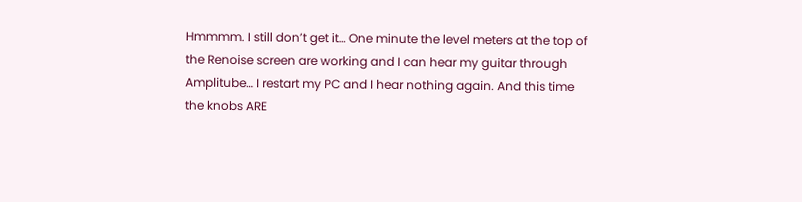Hmmmm. I still don’t get it… One minute the level meters at the top of the Renoise screen are working and I can hear my guitar through Amplitube… I restart my PC and I hear nothing again. And this time the knobs ARE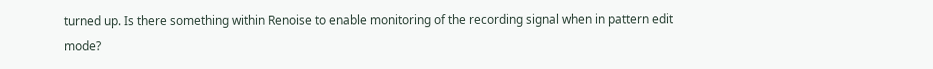turned up. Is there something within Renoise to enable monitoring of the recording signal when in pattern edit mode?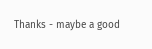Thanks - maybe a good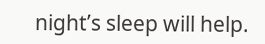night’s sleep will help.